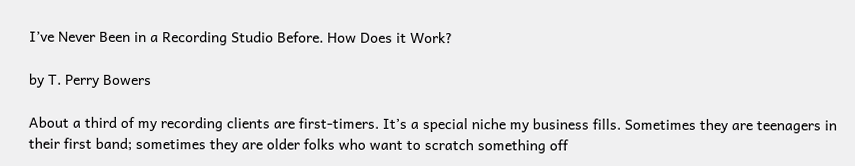I’ve Never Been in a Recording Studio Before. How Does it Work?

by T. Perry Bowers

About a third of my recording clients are first-timers. It’s a special niche my business fills. Sometimes they are teenagers in their first band; sometimes they are older folks who want to scratch something off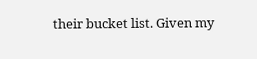their bucket list. Given my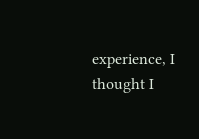experience, I thought I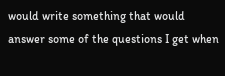would write something that would answer some of the questions I get when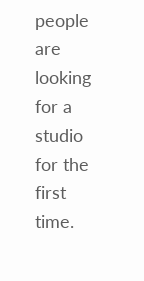people are looking for a studio for the first time.